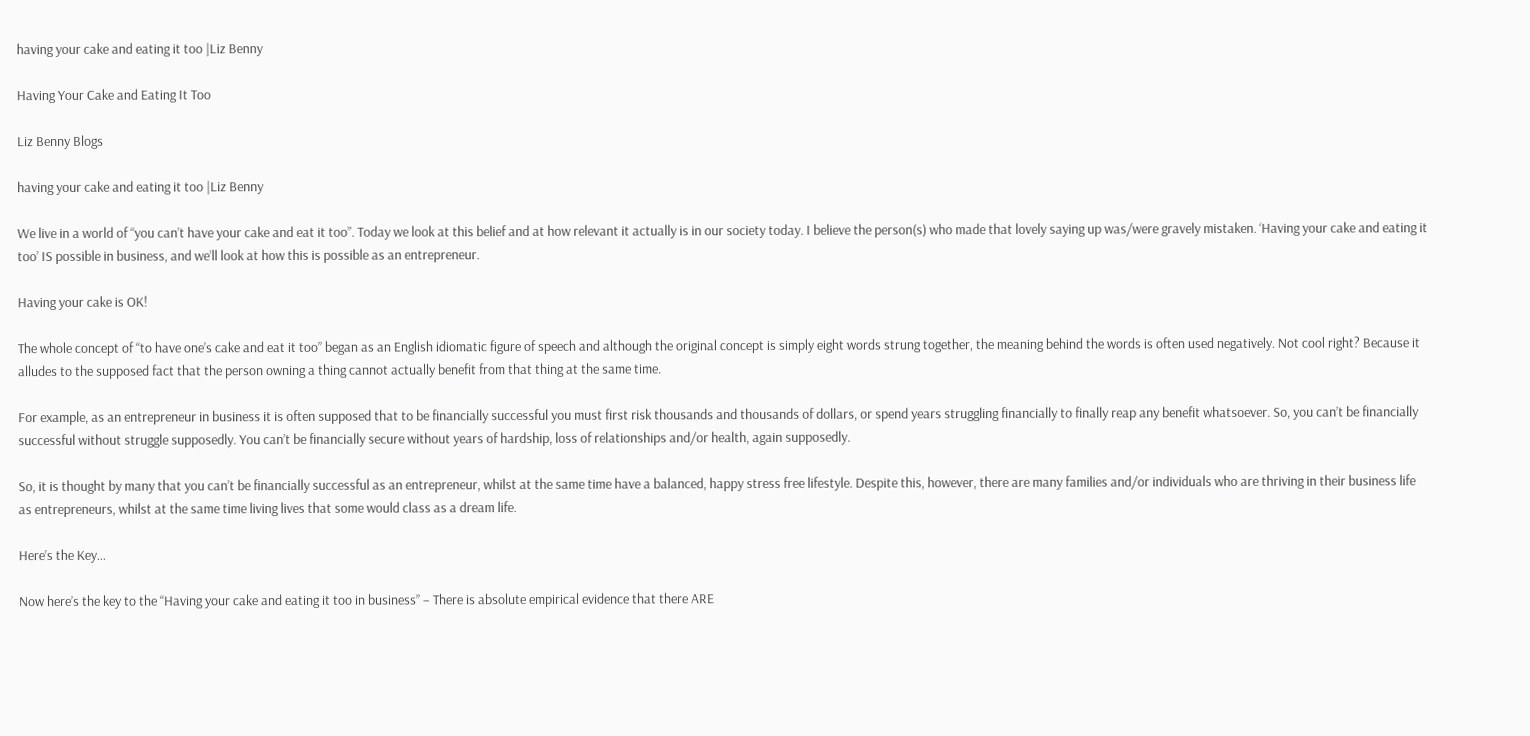having your cake and eating it too |Liz Benny

Having Your Cake and Eating It Too

Liz Benny Blogs

having your cake and eating it too |Liz Benny

We live in a world of “you can’t have your cake and eat it too”. Today we look at this belief and at how relevant it actually is in our society today. I believe the person(s) who made that lovely saying up was/were gravely mistaken. ‘Having your cake and eating it too’ IS possible in business, and we’ll look at how this is possible as an entrepreneur.

Having your cake is OK!

The whole concept of “to have one’s cake and eat it too” began as an English idiomatic figure of speech and although the original concept is simply eight words strung together, the meaning behind the words is often used negatively. Not cool right? Because it alludes to the supposed fact that the person owning a thing cannot actually benefit from that thing at the same time.

For example, as an entrepreneur in business it is often supposed that to be financially successful you must first risk thousands and thousands of dollars, or spend years struggling financially to finally reap any benefit whatsoever. So, you can’t be financially successful without struggle supposedly. You can’t be financially secure without years of hardship, loss of relationships and/or health, again supposedly.

So, it is thought by many that you can’t be financially successful as an entrepreneur, whilst at the same time have a balanced, happy stress free lifestyle. Despite this, however, there are many families and/or individuals who are thriving in their business life as entrepreneurs, whilst at the same time living lives that some would class as a dream life.

Here’s the Key…

Now here’s the key to the “Having your cake and eating it too in business” – There is absolute empirical evidence that there ARE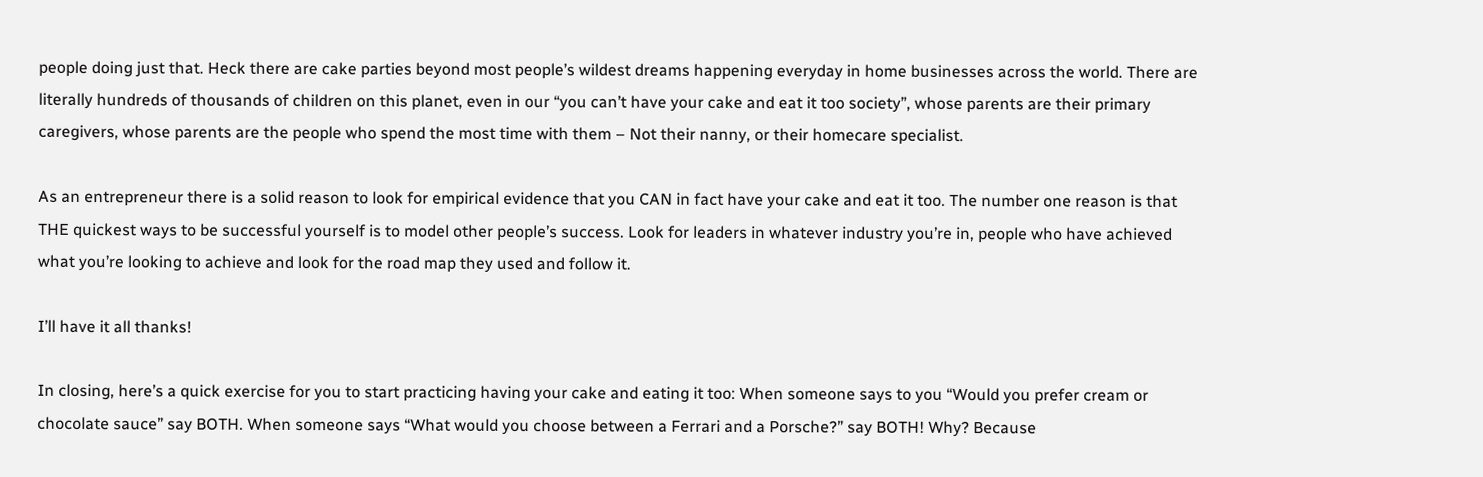people doing just that. Heck there are cake parties beyond most people’s wildest dreams happening everyday in home businesses across the world. There are literally hundreds of thousands of children on this planet, even in our “you can’t have your cake and eat it too society”, whose parents are their primary caregivers, whose parents are the people who spend the most time with them – Not their nanny, or their homecare specialist.

As an entrepreneur there is a solid reason to look for empirical evidence that you CAN in fact have your cake and eat it too. The number one reason is that THE quickest ways to be successful yourself is to model other people’s success. Look for leaders in whatever industry you’re in, people who have achieved what you’re looking to achieve and look for the road map they used and follow it.

I’ll have it all thanks!

In closing, here’s a quick exercise for you to start practicing having your cake and eating it too: When someone says to you “Would you prefer cream or chocolate sauce” say BOTH. When someone says “What would you choose between a Ferrari and a Porsche?” say BOTH! Why? Because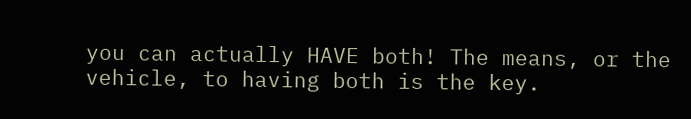you can actually HAVE both! The means, or the vehicle, to having both is the key.